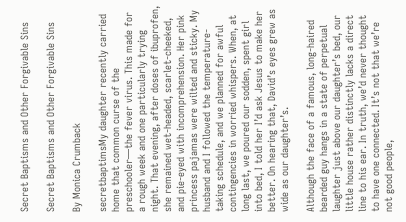Secret Baptisms and Other Forgivable Sins

Secret Baptisms and Other Forgivable Sins

By Monica Crumback

secretbaptimsMy daughter recently carried home that common curse of the preschooler—the fever virus. This made for a rough week and one particularly trying night. That evening, after doses of ibuprofen, she remained wet-headed, scarlet-cheeked, and pie-eyed with incomprehension. Her pink princess pajamas were wilted and sticky. My husband and I followed the temperature-taking schedule, and we planned for awful contingencies in worried whispers. When, at long last, we poured our sodden, spent girl into bed, I told her I’d ask Jesus to make her better. On hearing that, David’s eyes grew as wide as our daughter’s.

Although the face of a famous, long-haired bearded guy hangs in a state of perpetual laughter just above our daughter’s bed, our little house rather distinctly lacks a direct line to his ear. In truth, we’d never thought to have one connected. It’s not that we’re not good people,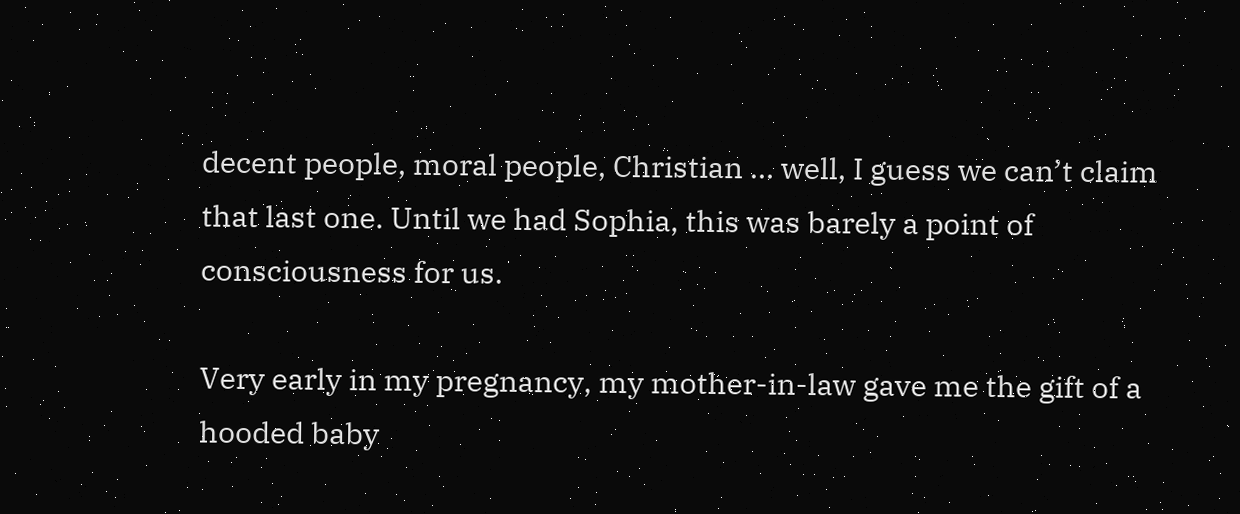decent people, moral people, Christian … well, I guess we can’t claim that last one. Until we had Sophia, this was barely a point of consciousness for us.

Very early in my pregnancy, my mother-in-law gave me the gift of a hooded baby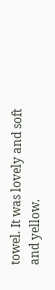towel. It was lovely and soft and yellow.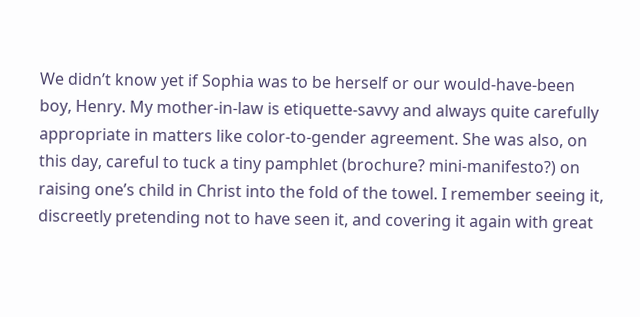We didn’t know yet if Sophia was to be herself or our would-have-been boy, Henry. My mother-in-law is etiquette-savvy and always quite carefully appropriate in matters like color-to-gender agreement. She was also, on this day, careful to tuck a tiny pamphlet (brochure? mini-manifesto?) on raising one’s child in Christ into the fold of the towel. I remember seeing it, discreetly pretending not to have seen it, and covering it again with great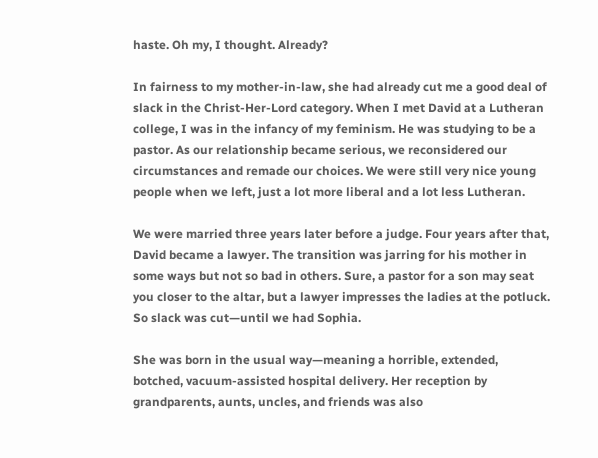haste. Oh my, I thought. Already?

In fairness to my mother-in-law, she had already cut me a good deal of slack in the Christ-Her-Lord category. When I met David at a Lutheran college, I was in the infancy of my feminism. He was studying to be a pastor. As our relationship became serious, we reconsidered our circumstances and remade our choices. We were still very nice young people when we left, just a lot more liberal and a lot less Lutheran.

We were married three years later before a judge. Four years after that, David became a lawyer. The transition was jarring for his mother in some ways but not so bad in others. Sure, a pastor for a son may seat you closer to the altar, but a lawyer impresses the ladies at the potluck. So slack was cut—until we had Sophia.

She was born in the usual way—meaning a horrible, extended, botched, vacuum-assisted hospital delivery. Her reception by grandparents, aunts, uncles, and friends was also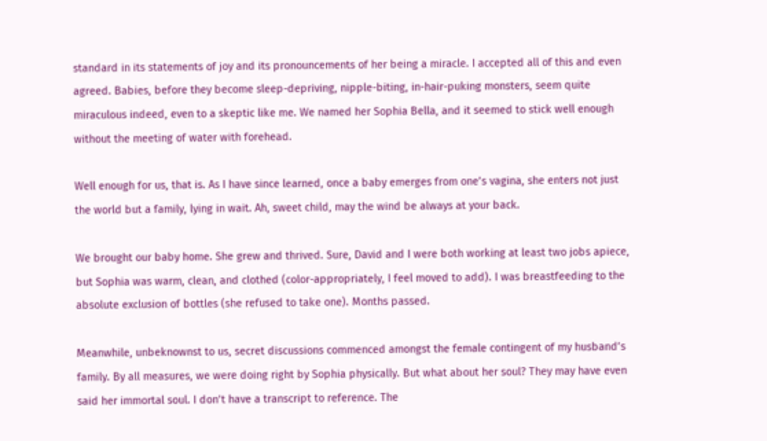standard in its statements of joy and its pronouncements of her being a miracle. I accepted all of this and even agreed. Babies, before they become sleep-depriving, nipple-biting, in-hair-puking monsters, seem quite miraculous indeed, even to a skeptic like me. We named her Sophia Bella, and it seemed to stick well enough without the meeting of water with forehead.

Well enough for us, that is. As I have since learned, once a baby emerges from one’s vagina, she enters not just the world but a family, lying in wait. Ah, sweet child, may the wind be always at your back.

We brought our baby home. She grew and thrived. Sure, David and I were both working at least two jobs apiece, but Sophia was warm, clean, and clothed (color-appropriately, I feel moved to add). I was breastfeeding to the absolute exclusion of bottles (she refused to take one). Months passed.

Meanwhile, unbeknownst to us, secret discussions commenced amongst the female contingent of my husband’s family. By all measures, we were doing right by Sophia physically. But what about her soul? They may have even said her immortal soul. I don’t have a transcript to reference. The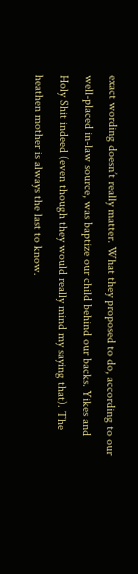exact wording doesn’t really matter. What they proposed to do, according to our well-placed in-law source, was baptize our child behind our backs. Yikes and Holy Shit indeed (even though they would really mind my saying that). The heathen mother is always the last to know.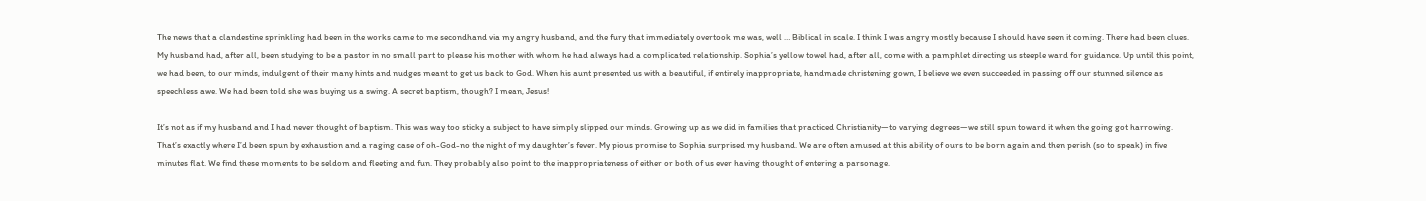The news that a clandestine sprinkling had been in the works came to me secondhand via my angry husband, and the fury that immediately overtook me was, well … Biblical in scale. I think I was angry mostly because I should have seen it coming. There had been clues. My husband had, after all, been studying to be a pastor in no small part to please his mother with whom he had always had a complicated relationship. Sophia’s yellow towel had, after all, come with a pamphlet directing us steeple ward for guidance. Up until this point, we had been, to our minds, indulgent of their many hints and nudges meant to get us back to God. When his aunt presented us with a beautiful, if entirely inappropriate, handmade christening gown, I believe we even succeeded in passing off our stunned silence as speechless awe. We had been told she was buying us a swing. A secret baptism, though? I mean, Jesus!

It’s not as if my husband and I had never thought of baptism. This was way too sticky a subject to have simply slipped our minds. Growing up as we did in families that practiced Christianity—to varying degrees—we still spun toward it when the going got harrowing. That’s exactly where I’d been spun by exhaustion and a raging case of oh-God-no the night of my daughter’s fever. My pious promise to Sophia surprised my husband. We are often amused at this ability of ours to be born again and then perish (so to speak) in five minutes flat. We find these moments to be seldom and fleeting and fun. They probably also point to the inappropriateness of either or both of us ever having thought of entering a parsonage.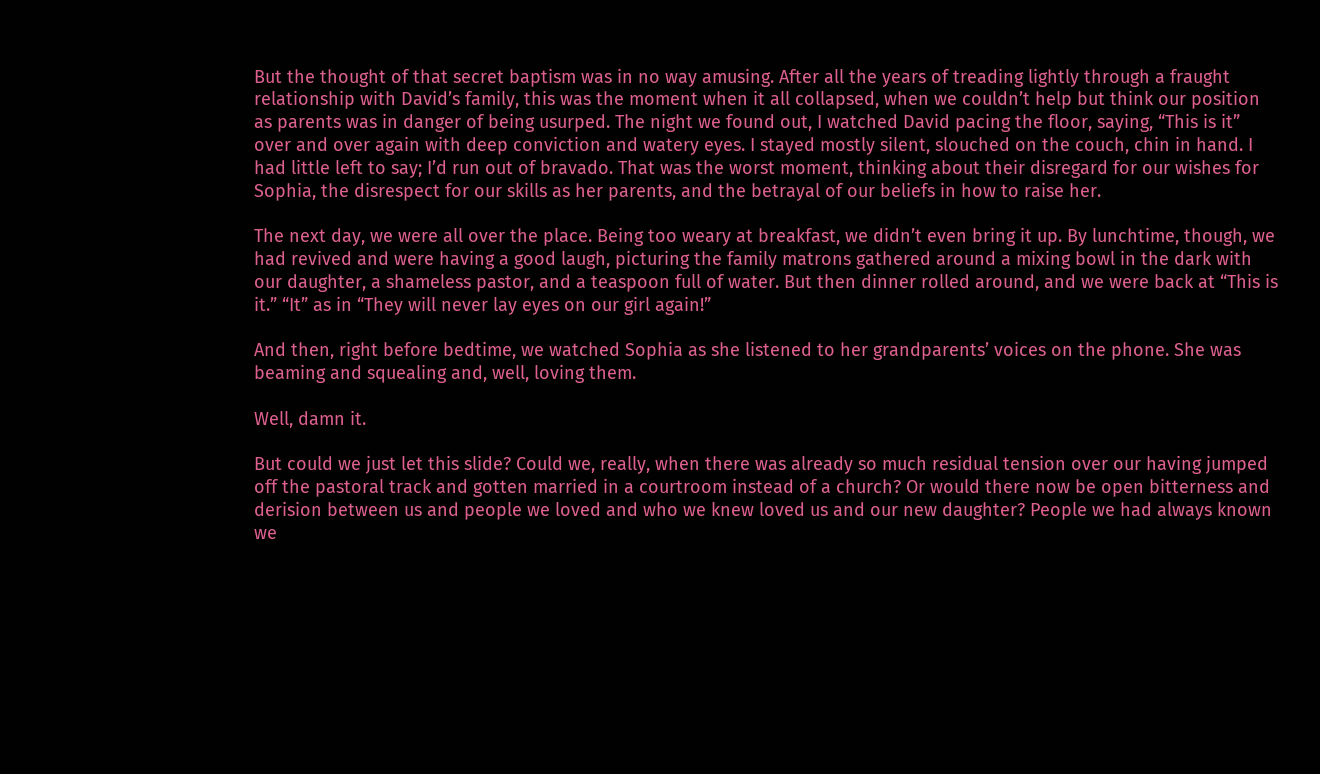But the thought of that secret baptism was in no way amusing. After all the years of treading lightly through a fraught relationship with David’s family, this was the moment when it all collapsed, when we couldn’t help but think our position as parents was in danger of being usurped. The night we found out, I watched David pacing the floor, saying, “This is it” over and over again with deep conviction and watery eyes. I stayed mostly silent, slouched on the couch, chin in hand. I had little left to say; I’d run out of bravado. That was the worst moment, thinking about their disregard for our wishes for Sophia, the disrespect for our skills as her parents, and the betrayal of our beliefs in how to raise her.

The next day, we were all over the place. Being too weary at breakfast, we didn’t even bring it up. By lunchtime, though, we had revived and were having a good laugh, picturing the family matrons gathered around a mixing bowl in the dark with our daughter, a shameless pastor, and a teaspoon full of water. But then dinner rolled around, and we were back at “This is it.” “It” as in “They will never lay eyes on our girl again!”

And then, right before bedtime, we watched Sophia as she listened to her grandparents’ voices on the phone. She was beaming and squealing and, well, loving them.

Well, damn it.

But could we just let this slide? Could we, really, when there was already so much residual tension over our having jumped off the pastoral track and gotten married in a courtroom instead of a church? Or would there now be open bitterness and derision between us and people we loved and who we knew loved us and our new daughter? People we had always known we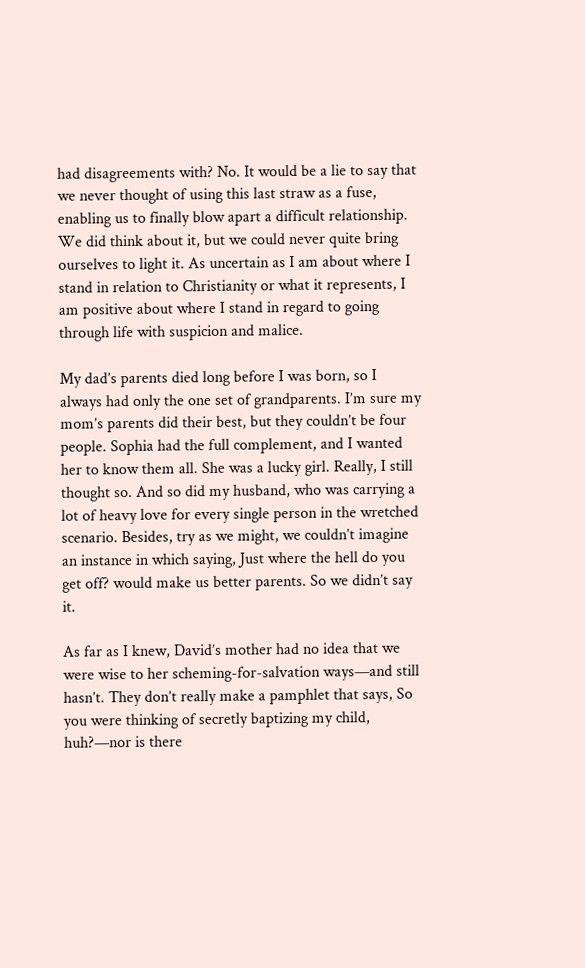had disagreements with? No. It would be a lie to say that we never thought of using this last straw as a fuse, enabling us to finally blow apart a difficult relationship. We did think about it, but we could never quite bring ourselves to light it. As uncertain as I am about where I stand in relation to Christianity or what it represents, I am positive about where I stand in regard to going through life with suspicion and malice.

My dad’s parents died long before I was born, so I always had only the one set of grandparents. I’m sure my mom’s parents did their best, but they couldn’t be four people. Sophia had the full complement, and I wanted her to know them all. She was a lucky girl. Really, I still thought so. And so did my husband, who was carrying a lot of heavy love for every single person in the wretched scenario. Besides, try as we might, we couldn’t imagine an instance in which saying, Just where the hell do you get off? would make us better parents. So we didn’t say it.

As far as I knew, David’s mother had no idea that we were wise to her scheming-for-salvation ways—and still hasn’t. They don’t really make a pamphlet that says, So you were thinking of secretly baptizing my child, huh?—nor is there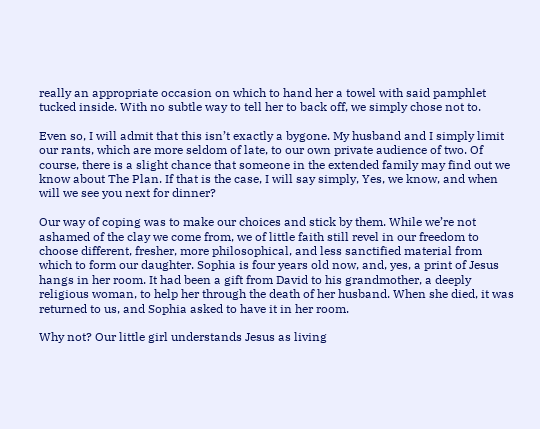really an appropriate occasion on which to hand her a towel with said pamphlet tucked inside. With no subtle way to tell her to back off, we simply chose not to.

Even so, I will admit that this isn’t exactly a bygone. My husband and I simply limit our rants, which are more seldom of late, to our own private audience of two. Of course, there is a slight chance that someone in the extended family may find out we know about The Plan. If that is the case, I will say simply, Yes, we know, and when will we see you next for dinner?

Our way of coping was to make our choices and stick by them. While we’re not ashamed of the clay we come from, we of little faith still revel in our freedom to choose different, fresher, more philosophical, and less sanctified material from which to form our daughter. Sophia is four years old now, and, yes, a print of Jesus hangs in her room. It had been a gift from David to his grandmother, a deeply religious woman, to help her through the death of her husband. When she died, it was returned to us, and Sophia asked to have it in her room.

Why not? Our little girl understands Jesus as living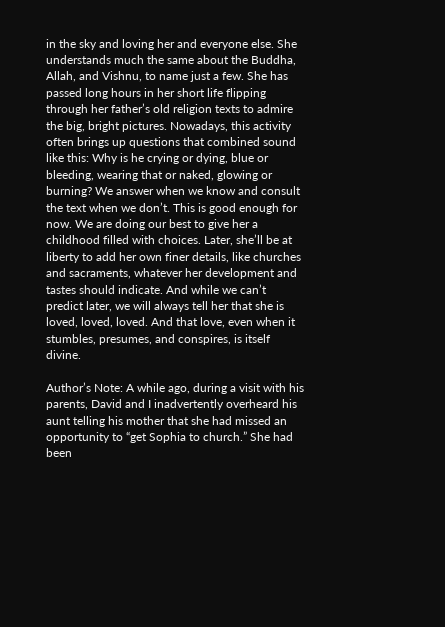in the sky and loving her and everyone else. She understands much the same about the Buddha, Allah, and Vishnu, to name just a few. She has passed long hours in her short life flipping through her father’s old religion texts to admire the big, bright pictures. Nowadays, this activity often brings up questions that combined sound like this: Why is he crying or dying, blue or bleeding, wearing that or naked, glowing or burning? We answer when we know and consult the text when we don’t. This is good enough for now. We are doing our best to give her a childhood filled with choices. Later, she’ll be at liberty to add her own finer details, like churches and sacraments, whatever her development and tastes should indicate. And while we can’t predict later, we will always tell her that she is loved, loved, loved. And that love, even when it stumbles, presumes, and conspires, is itself divine.

Author’s Note: A while ago, during a visit with his parents, David and I inadvertently overheard his aunt telling his mother that she had missed an opportunity to “get Sophia to church.” She had been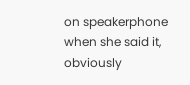on speakerphone when she said it, obviously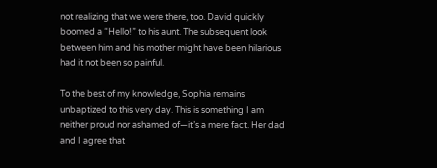not realizing that we were there, too. David quickly boomed a “Hello!” to his aunt. The subsequent look between him and his mother might have been hilarious had it not been so painful.

To the best of my knowledge, Sophia remains unbaptized to this very day. This is something I am neither proud nor ashamed of—it’s a mere fact. Her dad and I agree that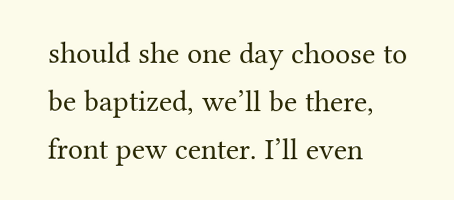should she one day choose to be baptized, we’ll be there, front pew center. I’ll even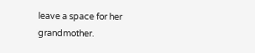leave a space for her grandmother.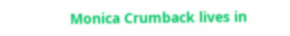Monica Crumback lives in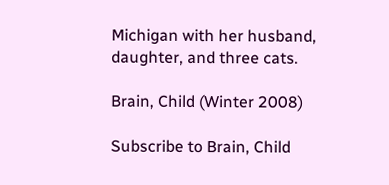Michigan with her husband, daughter, and three cats.

Brain, Child (Winter 2008)

Subscribe to Brain, Child